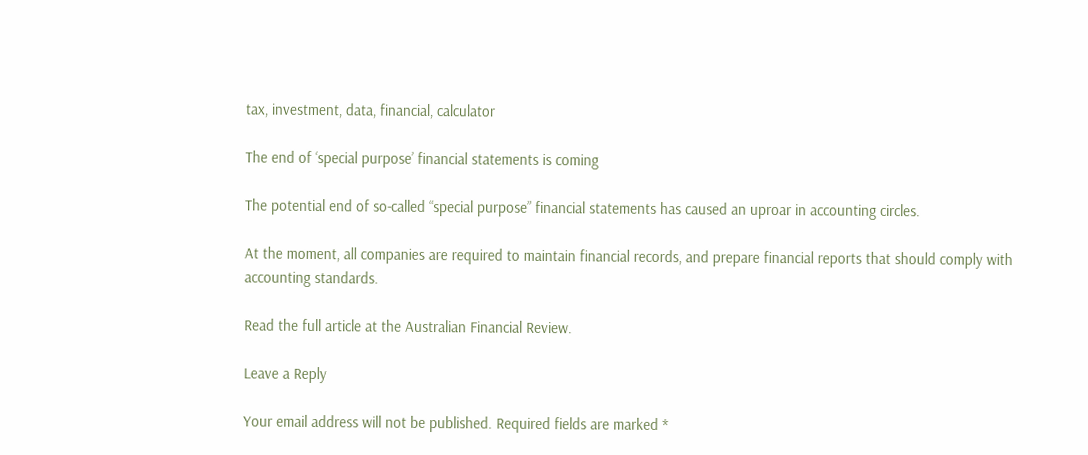tax, investment, data, financial, calculator

The end of ‘special purpose’ financial statements is coming

The potential end of so-called “special purpose” financial statements has caused an uproar in accounting circles.

At the moment, all companies are required to maintain financial records, and prepare financial reports that should comply with accounting standards.

Read the full article at the Australian Financial Review.

Leave a Reply

Your email address will not be published. Required fields are marked *